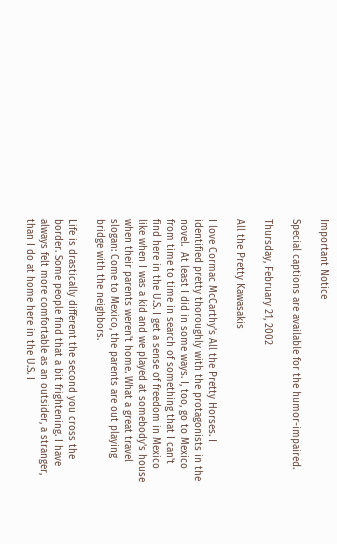Important Notice

Special captions are available for the humor-impaired.

Thursday, February 21, 2002

All the Pretty Kawasakis

I love Cormac McCarthy’s All the Pretty Horses. I identified pretty thoroughly with the protagonists in the novel.  At least I did in some ways. I, too, go to Mexico from time to time in search of something that I can't find here in the U.S. I get a sense of freedom in Mexico like when I was a kid and we played at somebody's house when their parents weren't home. What a great travel slogan: Come to Mexico, the parents are out playing bridge with the neighbors.

Life is drastically different the second you cross the border. Some people find that a bit frightening. I have always felt more comfortable as an outsider, a stranger, than I do at home here in the U.S. I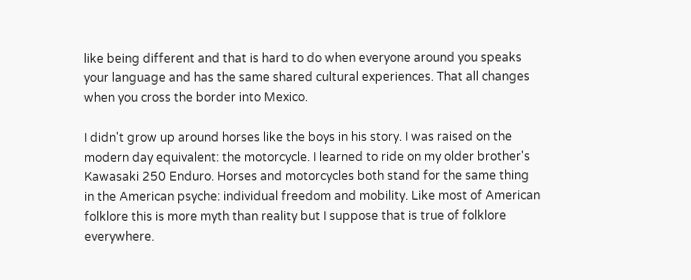like being different and that is hard to do when everyone around you speaks your language and has the same shared cultural experiences. That all changes when you cross the border into Mexico.

I didn't grow up around horses like the boys in his story. I was raised on the modern day equivalent: the motorcycle. I learned to ride on my older brother's Kawasaki 250 Enduro. Horses and motorcycles both stand for the same thing in the American psyche: individual freedom and mobility. Like most of American folklore this is more myth than reality but I suppose that is true of folklore everywhere.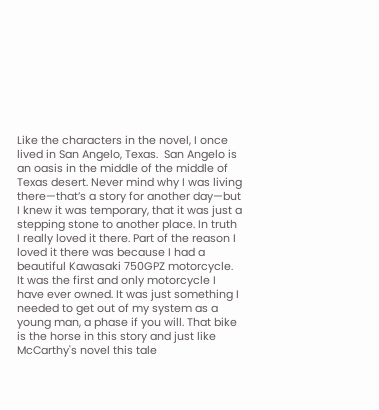Like the characters in the novel, I once lived in San Angelo, Texas.  San Angelo is an oasis in the middle of the middle of Texas desert. Never mind why I was living there—that’s a story for another day—but I knew it was temporary, that it was just a stepping stone to another place. In truth I really loved it there. Part of the reason I loved it there was because I had a beautiful Kawasaki 750GPZ motorcycle. It was the first and only motorcycle I have ever owned. It was just something I needed to get out of my system as a young man, a phase if you will. That bike is the horse in this story and just like McCarthy's novel this tale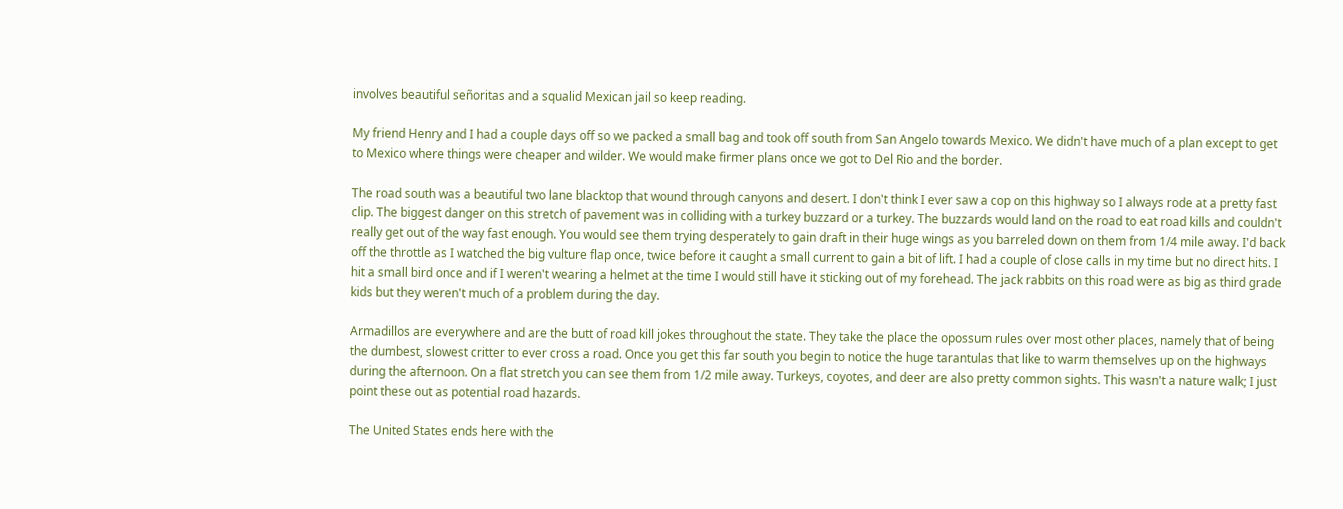involves beautiful señoritas and a squalid Mexican jail so keep reading.

My friend Henry and I had a couple days off so we packed a small bag and took off south from San Angelo towards Mexico. We didn't have much of a plan except to get to Mexico where things were cheaper and wilder. We would make firmer plans once we got to Del Rio and the border.

The road south was a beautiful two lane blacktop that wound through canyons and desert. I don't think I ever saw a cop on this highway so I always rode at a pretty fast clip. The biggest danger on this stretch of pavement was in colliding with a turkey buzzard or a turkey. The buzzards would land on the road to eat road kills and couldn't really get out of the way fast enough. You would see them trying desperately to gain draft in their huge wings as you barreled down on them from 1/4 mile away. I'd back off the throttle as I watched the big vulture flap once, twice before it caught a small current to gain a bit of lift. I had a couple of close calls in my time but no direct hits. I hit a small bird once and if I weren't wearing a helmet at the time I would still have it sticking out of my forehead. The jack rabbits on this road were as big as third grade kids but they weren't much of a problem during the day.

Armadillos are everywhere and are the butt of road kill jokes throughout the state. They take the place the opossum rules over most other places, namely that of being the dumbest, slowest critter to ever cross a road. Once you get this far south you begin to notice the huge tarantulas that like to warm themselves up on the highways during the afternoon. On a flat stretch you can see them from 1/2 mile away. Turkeys, coyotes, and deer are also pretty common sights. This wasn't a nature walk; I just point these out as potential road hazards.

The United States ends here with the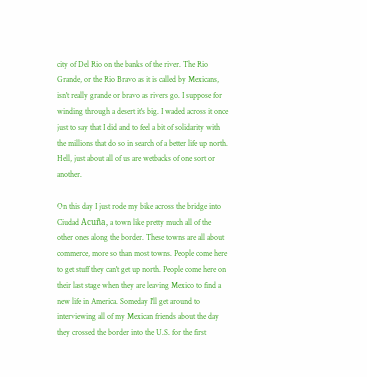city of Del Rio on the banks of the river. The Rio Grande, or the Rio Bravo as it is called by Mexicans, isn't really grande or bravo as rivers go. I suppose for winding through a desert it's big. I waded across it once just to say that I did and to feel a bit of solidarity with the millions that do so in search of a better life up north. Hell, just about all of us are wetbacks of one sort or another.

On this day I just rode my bike across the bridge into Ciudad Acuña, a town like pretty much all of the other ones along the border. These towns are all about commerce, more so than most towns. People come here to get stuff they can't get up north. People come here on their last stage when they are leaving Mexico to find a new life in America. Someday I'll get around to interviewing all of my Mexican friends about the day they crossed the border into the U.S. for the first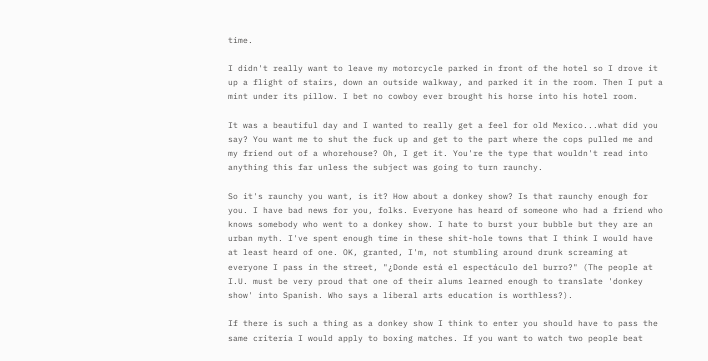time.

I didn't really want to leave my motorcycle parked in front of the hotel so I drove it up a flight of stairs, down an outside walkway, and parked it in the room. Then I put a mint under its pillow. I bet no cowboy ever brought his horse into his hotel room.

It was a beautiful day and I wanted to really get a feel for old Mexico...what did you say? You want me to shut the fuck up and get to the part where the cops pulled me and my friend out of a whorehouse? Oh, I get it. You're the type that wouldn't read into anything this far unless the subject was going to turn raunchy.

So it's raunchy you want, is it? How about a donkey show? Is that raunchy enough for you. I have bad news for you, folks. Everyone has heard of someone who had a friend who knows somebody who went to a donkey show. I hate to burst your bubble but they are an urban myth. I've spent enough time in these shit-hole towns that I think I would have at least heard of one. OK, granted, I'm, not stumbling around drunk screaming at everyone I pass in the street, "¿Donde está el espectáculo del burro?" (The people at I.U. must be very proud that one of their alums learned enough to translate 'donkey show' into Spanish. Who says a liberal arts education is worthless?).

If there is such a thing as a donkey show I think to enter you should have to pass the same criteria I would apply to boxing matches. If you want to watch two people beat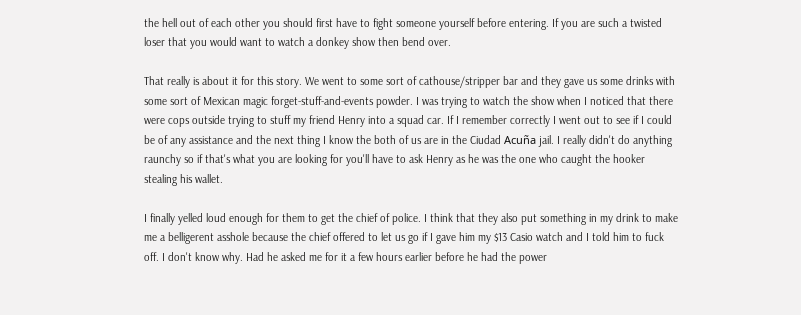the hell out of each other you should first have to fight someone yourself before entering. If you are such a twisted loser that you would want to watch a donkey show then bend over.

That really is about it for this story. We went to some sort of cathouse/stripper bar and they gave us some drinks with some sort of Mexican magic forget-stuff-and-events powder. I was trying to watch the show when I noticed that there were cops outside trying to stuff my friend Henry into a squad car. If I remember correctly I went out to see if I could be of any assistance and the next thing I know the both of us are in the Ciudad Acuña jail. I really didn't do anything raunchy so if that's what you are looking for you'll have to ask Henry as he was the one who caught the hooker stealing his wallet.

I finally yelled loud enough for them to get the chief of police. I think that they also put something in my drink to make me a belligerent asshole because the chief offered to let us go if I gave him my $13 Casio watch and I told him to fuck off. I don't know why. Had he asked me for it a few hours earlier before he had the power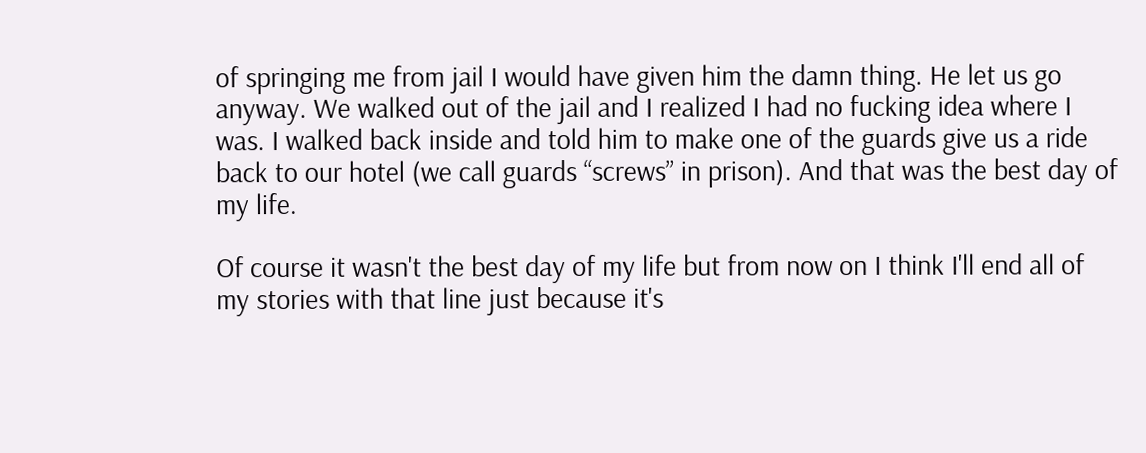of springing me from jail I would have given him the damn thing. He let us go anyway. We walked out of the jail and I realized I had no fucking idea where I was. I walked back inside and told him to make one of the guards give us a ride back to our hotel (we call guards “screws” in prison). And that was the best day of my life.

Of course it wasn't the best day of my life but from now on I think I'll end all of my stories with that line just because it's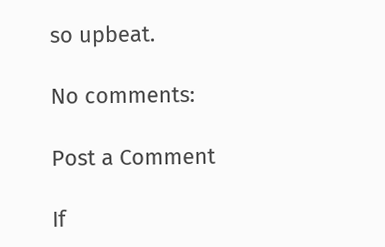so upbeat.

No comments:

Post a Comment

If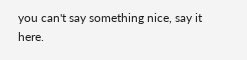you can't say something nice, say it here.